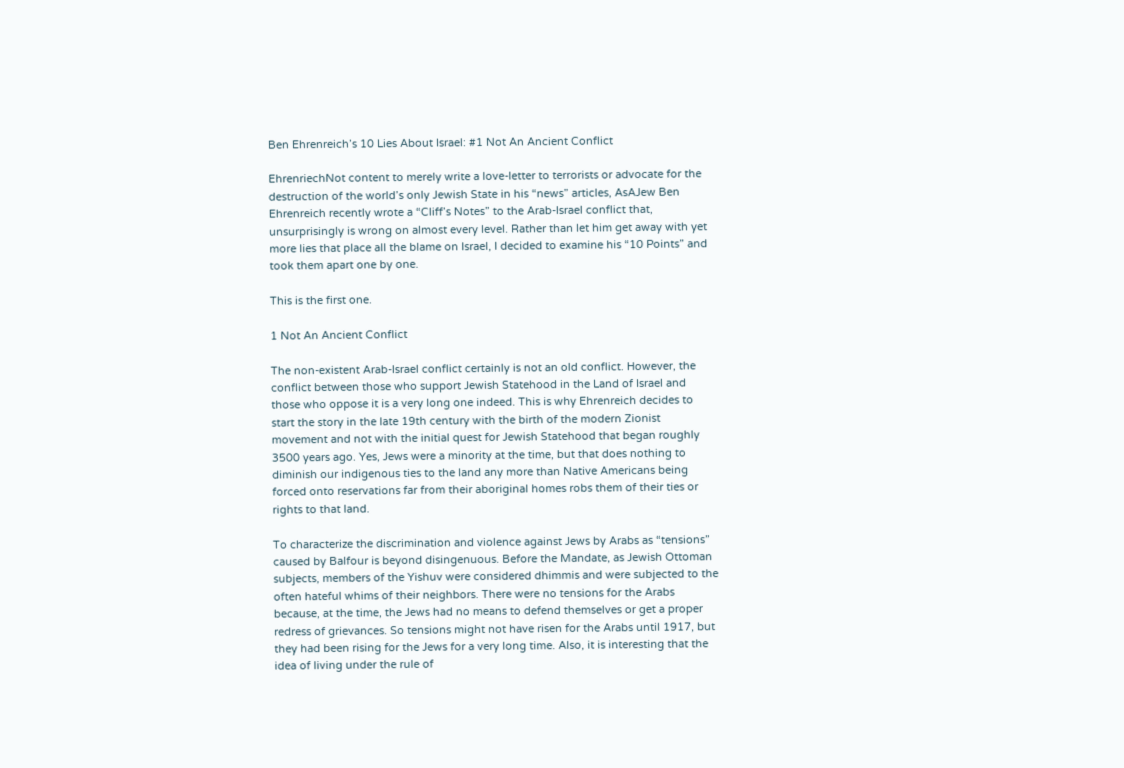Ben Ehrenreich’s 10 Lies About Israel: #1 Not An Ancient Conflict

EhrenriechNot content to merely write a love-letter to terrorists or advocate for the destruction of the world’s only Jewish State in his “news” articles, AsAJew Ben Ehrenreich recently wrote a “Cliff’s Notes” to the Arab-Israel conflict that, unsurprisingly is wrong on almost every level. Rather than let him get away with yet more lies that place all the blame on Israel, I decided to examine his “10 Points” and took them apart one by one.

This is the first one.

1 Not An Ancient Conflict

The non-existent Arab-Israel conflict certainly is not an old conflict. However, the conflict between those who support Jewish Statehood in the Land of Israel and those who oppose it is a very long one indeed. This is why Ehrenreich decides to start the story in the late 19th century with the birth of the modern Zionist movement and not with the initial quest for Jewish Statehood that began roughly 3500 years ago. Yes, Jews were a minority at the time, but that does nothing to diminish our indigenous ties to the land any more than Native Americans being forced onto reservations far from their aboriginal homes robs them of their ties or rights to that land.

To characterize the discrimination and violence against Jews by Arabs as “tensions” caused by Balfour is beyond disingenuous. Before the Mandate, as Jewish Ottoman subjects, members of the Yishuv were considered dhimmis and were subjected to the often hateful whims of their neighbors. There were no tensions for the Arabs because, at the time, the Jews had no means to defend themselves or get a proper redress of grievances. So tensions might not have risen for the Arabs until 1917, but they had been rising for the Jews for a very long time. Also, it is interesting that the idea of living under the rule of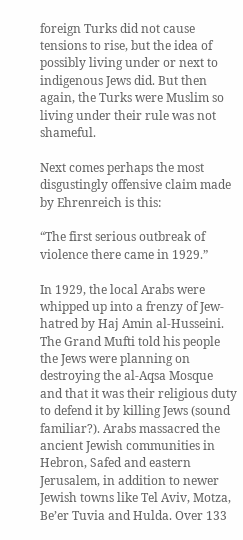foreign Turks did not cause tensions to rise, but the idea of possibly living under or next to indigenous Jews did. But then again, the Turks were Muslim so living under their rule was not shameful.

Next comes perhaps the most disgustingly offensive claim made by Ehrenreich is this:

“The first serious outbreak of violence there came in 1929.”

In 1929, the local Arabs were whipped up into a frenzy of Jew-hatred by Haj Amin al-Husseini. The Grand Mufti told his people the Jews were planning on destroying the al-Aqsa Mosque and that it was their religious duty to defend it by killing Jews (sound familiar?). Arabs massacred the ancient Jewish communities in Hebron, Safed and eastern Jerusalem, in addition to newer Jewish towns like Tel Aviv, Motza, Be’er Tuvia and Hulda. Over 133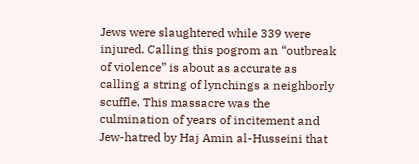Jews were slaughtered while 339 were injured. Calling this pogrom an “outbreak of violence” is about as accurate as calling a string of lynchings a neighborly scuffle. This massacre was the culmination of years of incitement and Jew-hatred by Haj Amin al-Husseini that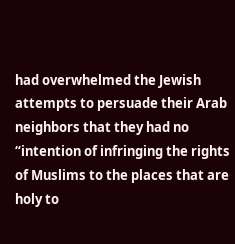had overwhelmed the Jewish attempts to persuade their Arab neighbors that they had no “intention of infringing the rights of Muslims to the places that are holy to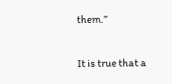them.”

It is true that a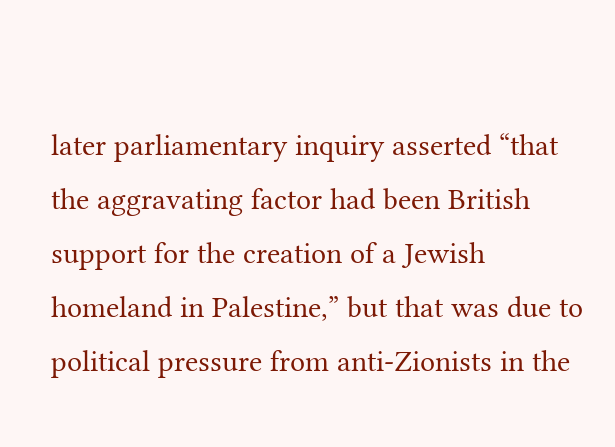later parliamentary inquiry asserted “that the aggravating factor had been British support for the creation of a Jewish homeland in Palestine,” but that was due to political pressure from anti-Zionists in the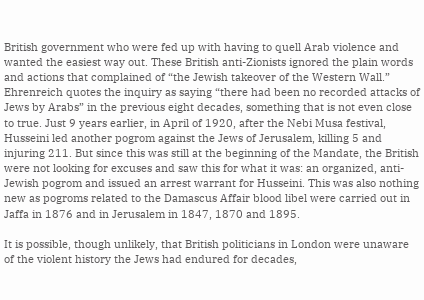British government who were fed up with having to quell Arab violence and wanted the easiest way out. These British anti-Zionists ignored the plain words and actions that complained of “the Jewish takeover of the Western Wall.” Ehrenreich quotes the inquiry as saying “there had been no recorded attacks of Jews by Arabs” in the previous eight decades, something that is not even close to true. Just 9 years earlier, in April of 1920, after the Nebi Musa festival, Husseini led another pogrom against the Jews of Jerusalem, killing 5 and injuring 211. But since this was still at the beginning of the Mandate, the British were not looking for excuses and saw this for what it was: an organized, anti-Jewish pogrom and issued an arrest warrant for Husseini. This was also nothing new as pogroms related to the Damascus Affair blood libel were carried out in Jaffa in 1876 and in Jerusalem in 1847, 1870 and 1895.

It is possible, though unlikely, that British politicians in London were unaware of the violent history the Jews had endured for decades,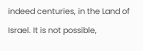indeed centuries, in the Land of Israel. It is not possible,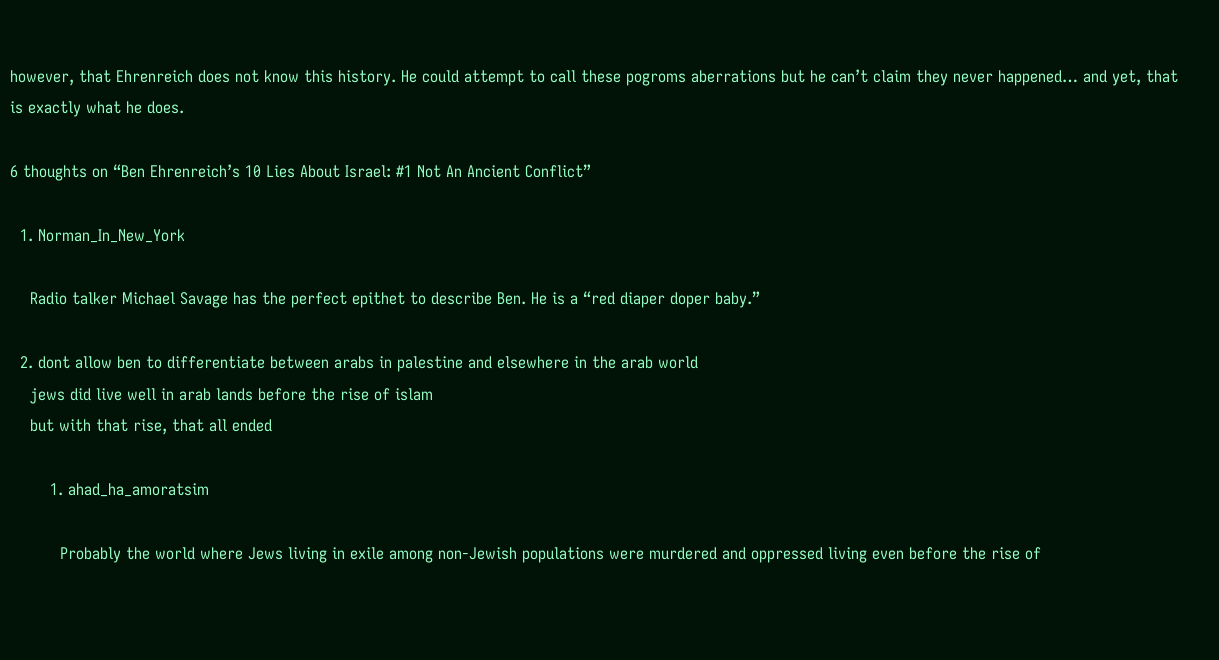however, that Ehrenreich does not know this history. He could attempt to call these pogroms aberrations but he can’t claim they never happened… and yet, that is exactly what he does.

6 thoughts on “Ben Ehrenreich’s 10 Lies About Israel: #1 Not An Ancient Conflict”

  1. Norman_In_New_York

    Radio talker Michael Savage has the perfect epithet to describe Ben. He is a “red diaper doper baby.”

  2. dont allow ben to differentiate between arabs in palestine and elsewhere in the arab world
    jews did live well in arab lands before the rise of islam
    but with that rise, that all ended

        1. ahad_ha_amoratsim

          Probably the world where Jews living in exile among non-Jewish populations were murdered and oppressed living even before the rise of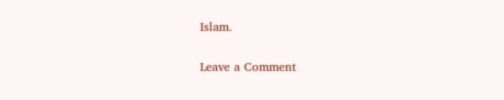Islam.

Leave a Comment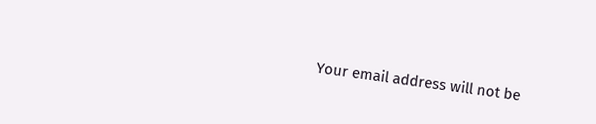Your email address will not be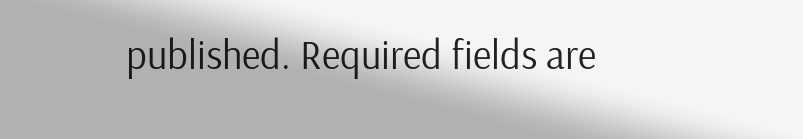published. Required fields are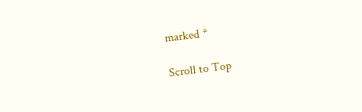marked *

Scroll to Top